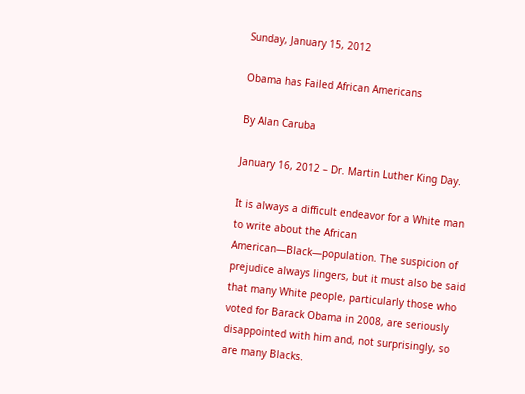Sunday, January 15, 2012

Obama has Failed African Americans

By Alan Caruba

January 16, 2012 – Dr. Martin Luther King Day.

It is always a difficult endeavor for a White man to write about the African American—Black—population. The suspicion of prejudice always lingers, but it must also be said that many White people, particularly those who voted for Barack Obama in 2008, are seriously disappointed with him and, not surprisingly, so are many Blacks.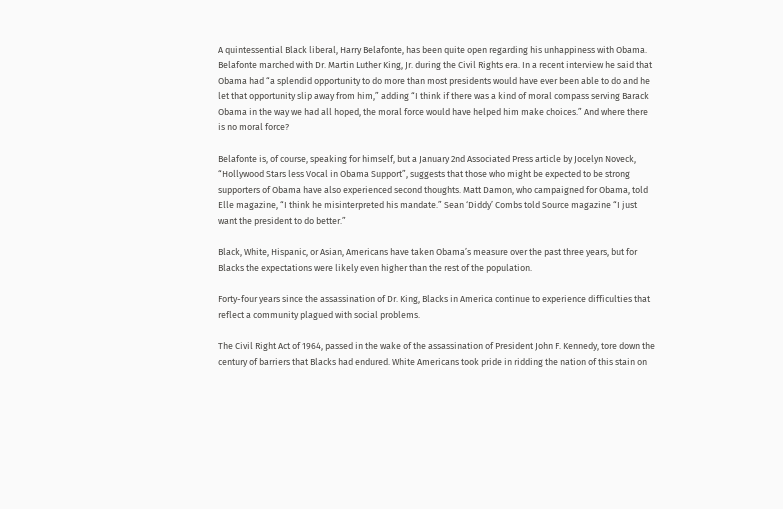A quintessential Black liberal, Harry Belafonte, has been quite open regarding his unhappiness with Obama. Belafonte marched with Dr. Martin Luther King, Jr. during the Civil Rights era. In a recent interview he said that Obama had “a splendid opportunity to do more than most presidents would have ever been able to do and he let that opportunity slip away from him,” adding “I think if there was a kind of moral compass serving Barack Obama in the way we had all hoped, the moral force would have helped him make choices.” And where there is no moral force?

Belafonte is, of course, speaking for himself, but a January 2nd Associated Press article by Jocelyn Noveck, “Hollywood Stars less Vocal in Obama Support”, suggests that those who might be expected to be strong supporters of Obama have also experienced second thoughts. Matt Damon, who campaigned for Obama, told Elle magazine, “I think he misinterpreted his mandate.” Sean ‘Diddy’ Combs told Source magazine “I just want the president to do better.”

Black, White, Hispanic, or Asian, Americans have taken Obama’s measure over the past three years, but for Blacks the expectations were likely even higher than the rest of the population.

Forty-four years since the assassination of Dr. King, Blacks in America continue to experience difficulties that reflect a community plagued with social problems.

The Civil Right Act of 1964, passed in the wake of the assassination of President John F. Kennedy, tore down the century of barriers that Blacks had endured. White Americans took pride in ridding the nation of this stain on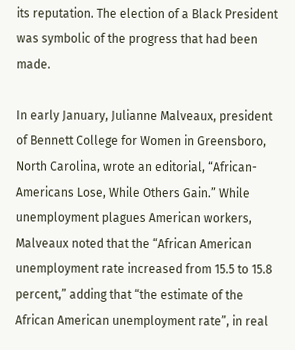its reputation. The election of a Black President was symbolic of the progress that had been made.

In early January, Julianne Malveaux, president of Bennett College for Women in Greensboro, North Carolina, wrote an editorial, “African-Americans Lose, While Others Gain.” While unemployment plagues American workers, Malveaux noted that the “African American unemployment rate increased from 15.5 to 15.8 percent,” adding that “the estimate of the African American unemployment rate”, in real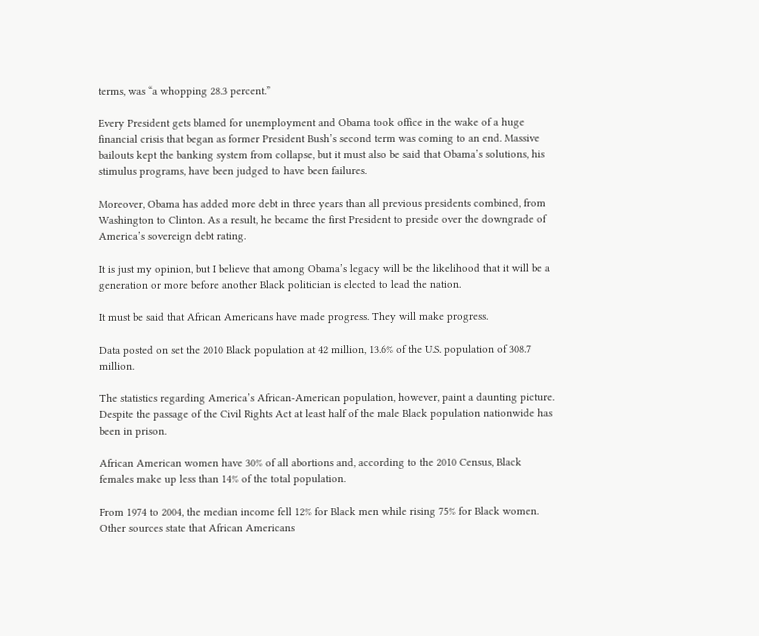terms, was “a whopping 28.3 percent.”

Every President gets blamed for unemployment and Obama took office in the wake of a huge financial crisis that began as former President Bush’s second term was coming to an end. Massive bailouts kept the banking system from collapse, but it must also be said that Obama’s solutions, his stimulus programs, have been judged to have been failures.

Moreover, Obama has added more debt in three years than all previous presidents combined, from Washington to Clinton. As a result, he became the first President to preside over the downgrade of America’s sovereign debt rating.

It is just my opinion, but I believe that among Obama’s legacy will be the likelihood that it will be a generation or more before another Black politician is elected to lead the nation.

It must be said that African Americans have made progress. They will make progress.

Data posted on set the 2010 Black population at 42 million, 13.6% of the U.S. population of 308.7 million.

The statistics regarding America’s African-American population, however, paint a daunting picture. Despite the passage of the Civil Rights Act at least half of the male Black population nationwide has been in prison.

African American women have 30% of all abortions and, according to the 2010 Census, Black females make up less than 14% of the total population.

From 1974 to 2004, the median income fell 12% for Black men while rising 75% for Black women. Other sources state that African Americans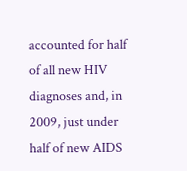accounted for half of all new HIV diagnoses and, in 2009, just under half of new AIDS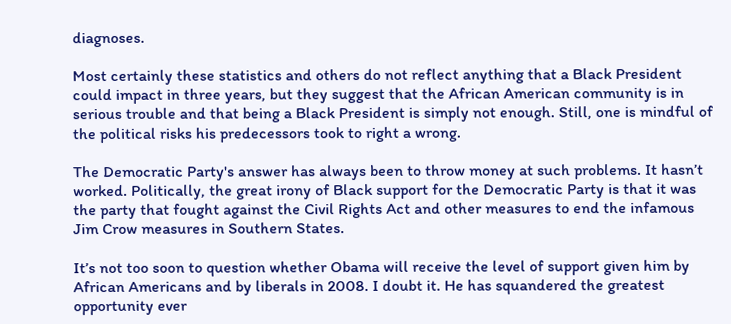diagnoses.

Most certainly these statistics and others do not reflect anything that a Black President could impact in three years, but they suggest that the African American community is in serious trouble and that being a Black President is simply not enough. Still, one is mindful of the political risks his predecessors took to right a wrong.

The Democratic Party's answer has always been to throw money at such problems. It hasn’t worked. Politically, the great irony of Black support for the Democratic Party is that it was the party that fought against the Civil Rights Act and other measures to end the infamous Jim Crow measures in Southern States.

It’s not too soon to question whether Obama will receive the level of support given him by African Americans and by liberals in 2008. I doubt it. He has squandered the greatest opportunity ever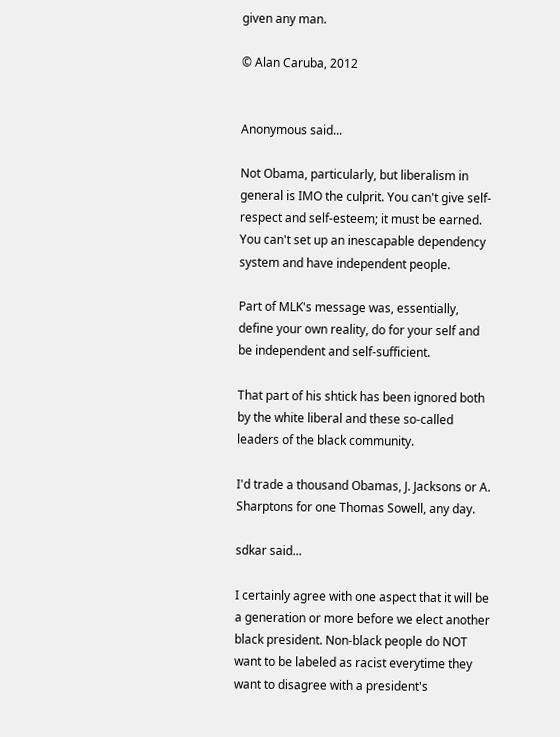given any man.

© Alan Caruba, 2012


Anonymous said...

Not Obama, particularly, but liberalism in general is IMO the culprit. You can't give self-respect and self-esteem; it must be earned. You can't set up an inescapable dependency system and have independent people.

Part of MLK's message was, essentially, define your own reality, do for your self and be independent and self-sufficient.

That part of his shtick has been ignored both by the white liberal and these so-called leaders of the black community.

I'd trade a thousand Obamas, J. Jacksons or A. Sharptons for one Thomas Sowell, any day.

sdkar said...

I certainly agree with one aspect that it will be a generation or more before we elect another black president. Non-black people do NOT want to be labeled as racist everytime they want to disagree with a president's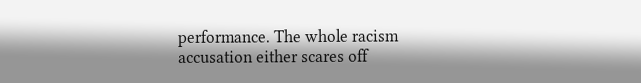performance. The whole racism accusation either scares off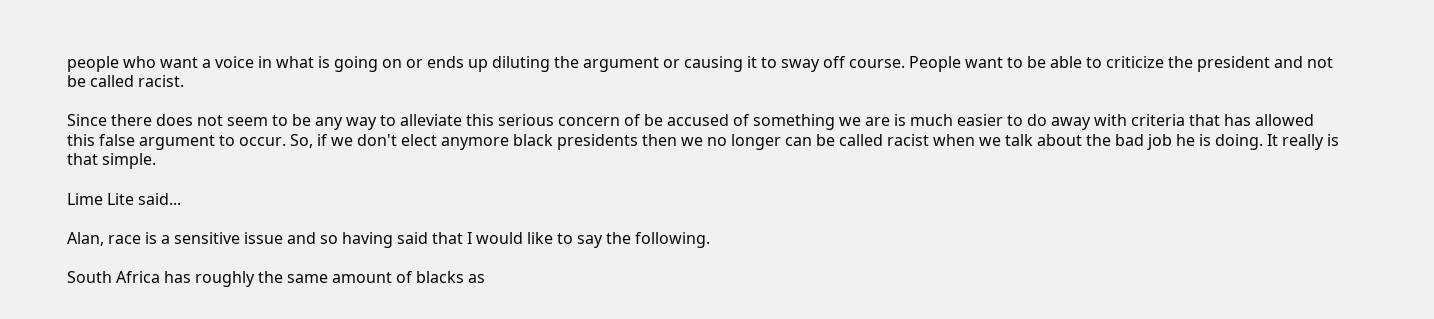people who want a voice in what is going on or ends up diluting the argument or causing it to sway off course. People want to be able to criticize the president and not be called racist.

Since there does not seem to be any way to alleviate this serious concern of be accused of something we are is much easier to do away with criteria that has allowed this false argument to occur. So, if we don't elect anymore black presidents then we no longer can be called racist when we talk about the bad job he is doing. It really is that simple.

Lime Lite said...

Alan, race is a sensitive issue and so having said that I would like to say the following.

South Africa has roughly the same amount of blacks as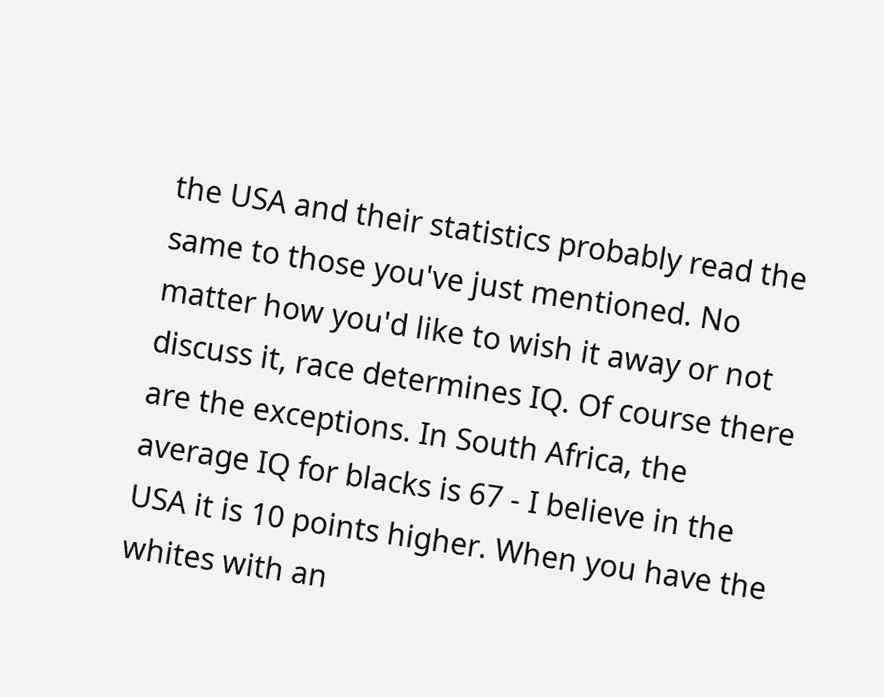the USA and their statistics probably read the same to those you've just mentioned. No matter how you'd like to wish it away or not discuss it, race determines IQ. Of course there are the exceptions. In South Africa, the average IQ for blacks is 67 - I believe in the USA it is 10 points higher. When you have the whites with an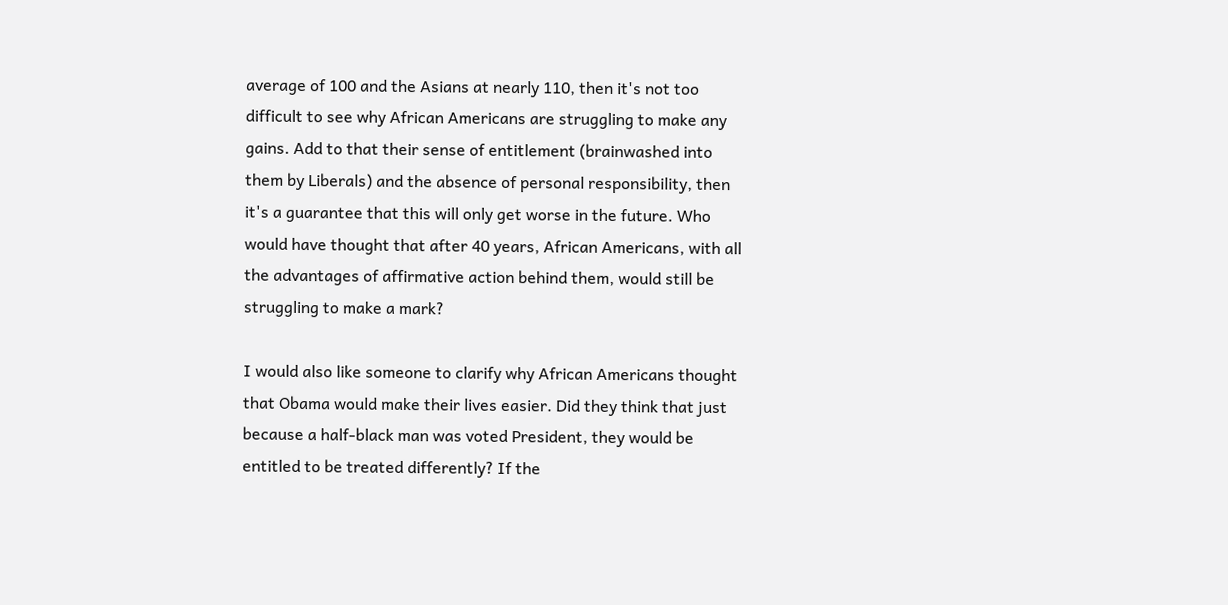average of 100 and the Asians at nearly 110, then it's not too difficult to see why African Americans are struggling to make any gains. Add to that their sense of entitlement (brainwashed into them by Liberals) and the absence of personal responsibility, then it's a guarantee that this will only get worse in the future. Who would have thought that after 40 years, African Americans, with all the advantages of affirmative action behind them, would still be struggling to make a mark?

I would also like someone to clarify why African Americans thought that Obama would make their lives easier. Did they think that just because a half-black man was voted President, they would be entitled to be treated differently? If the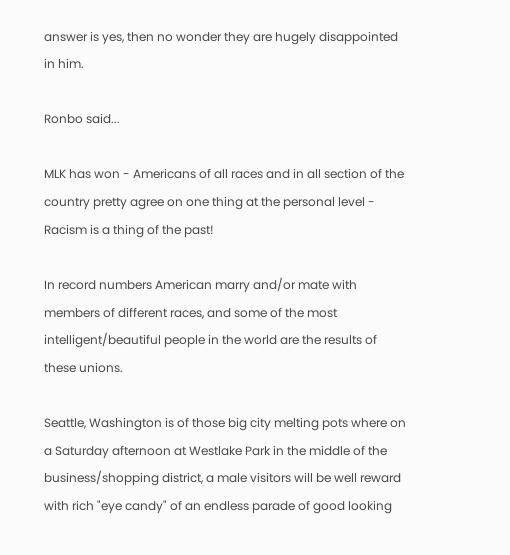answer is yes, then no wonder they are hugely disappointed in him.

Ronbo said...

MLK has won - Americans of all races and in all section of the country pretty agree on one thing at the personal level - Racism is a thing of the past!

In record numbers American marry and/or mate with members of different races, and some of the most intelligent/beautiful people in the world are the results of these unions.

Seattle, Washington is of those big city melting pots where on a Saturday afternoon at Westlake Park in the middle of the business/shopping district, a male visitors will be well reward with rich "eye candy" of an endless parade of good looking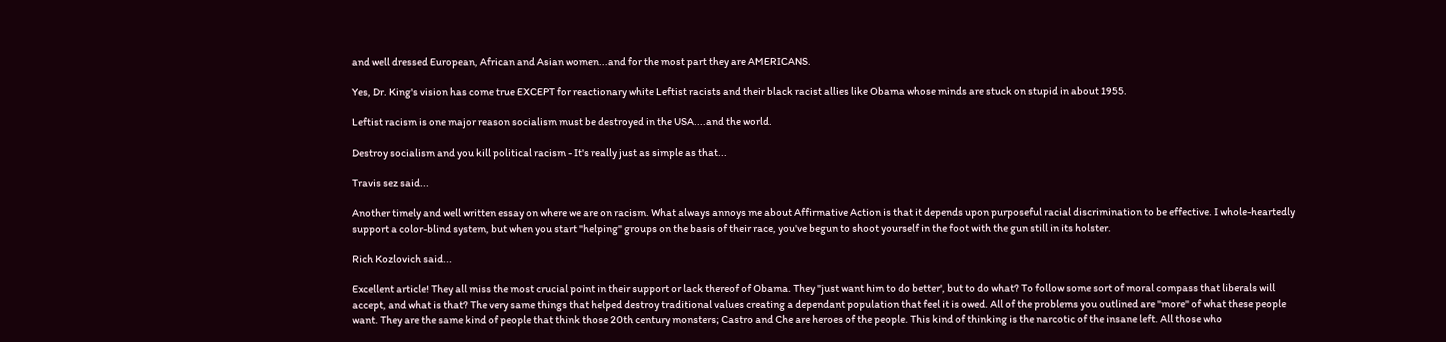and well dressed European, African and Asian women...and for the most part they are AMERICANS.

Yes, Dr. King's vision has come true EXCEPT for reactionary white Leftist racists and their black racist allies like Obama whose minds are stuck on stupid in about 1955.

Leftist racism is one major reason socialism must be destroyed in the USA....and the world.

Destroy socialism and you kill political racism - It's really just as simple as that...

Travis sez said...

Another timely and well written essay on where we are on racism. What always annoys me about Affirmative Action is that it depends upon purposeful racial discrimination to be effective. I whole-heartedly support a color-blind system, but when you start "helping" groups on the basis of their race, you've begun to shoot yourself in the foot with the gun still in its holster.

Rich Kozlovich said...

Excellent article! They all miss the most crucial point in their support or lack thereof of Obama. They "just want him to do better', but to do what? To follow some sort of moral compass that liberals will accept, and what is that? The very same things that helped destroy traditional values creating a dependant population that feel it is owed. All of the problems you outlined are "more" of what these people want. They are the same kind of people that think those 20th century monsters; Castro and Che are heroes of the people. This kind of thinking is the narcotic of the insane left. All those who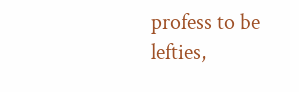profess to be lefties,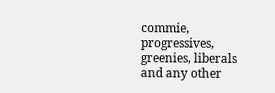commie, progressives, greenies, liberals and any other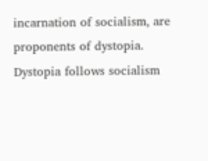incarnation of socialism, are proponents of dystopia. Dystopia follows socialism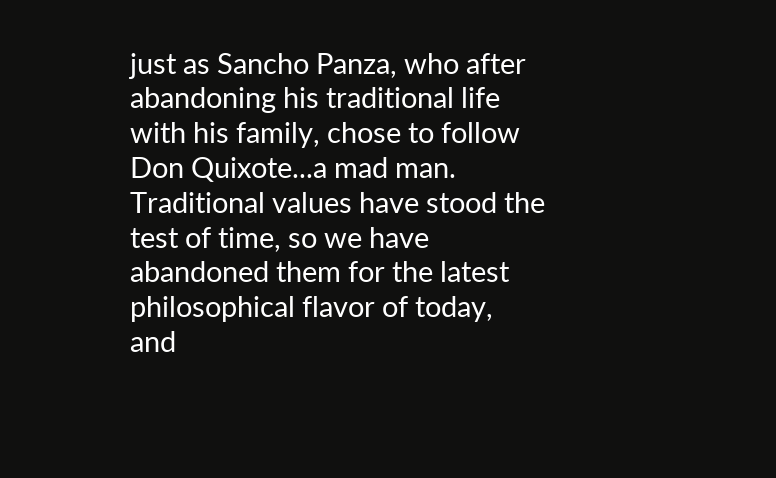just as Sancho Panza, who after abandoning his traditional life with his family, chose to follow Don Quixote...a mad man. Traditional values have stood the test of time, so we have abandoned them for the latest philosophical flavor of today, and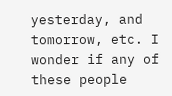yesterday, and tomorrow, etc. I wonder if any of these people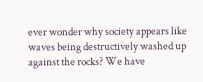ever wonder why society appears like waves being destructively washed up against the rocks? We have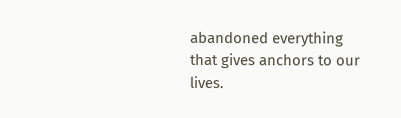abandoned everything that gives anchors to our lives.